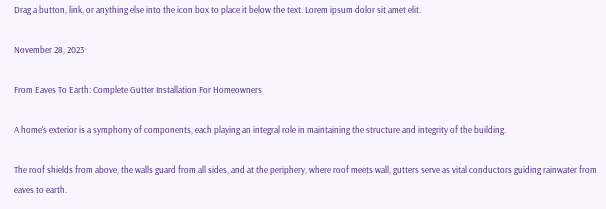Drag a button, link, or anything else into the icon box to place it below the text. Lorem ipsum dolor sit amet elit.

November 28, 2023

From Eaves To Earth: Complete Gutter Installation For Homeowners

A home's exterior is a symphony of components, each playing an integral role in maintaining the structure and integrity of the building.

The roof shields from above, the walls guard from all sides, and at the periphery, where roof meets wall, gutters serve as vital conductors guiding rainwater from eaves to earth.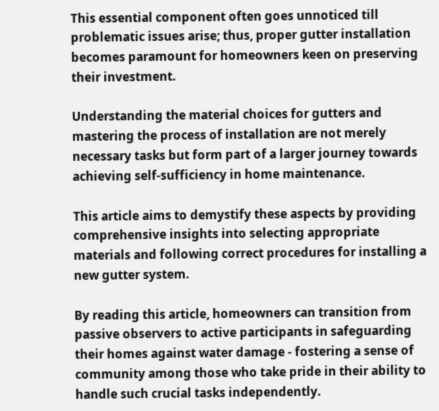This essential component often goes unnoticed till problematic issues arise; thus, proper gutter installation becomes paramount for homeowners keen on preserving their investment.

Understanding the material choices for gutters and mastering the process of installation are not merely necessary tasks but form part of a larger journey towards achieving self-sufficiency in home maintenance.

This article aims to demystify these aspects by providing comprehensive insights into selecting appropriate materials and following correct procedures for installing a new gutter system.

By reading this article, homeowners can transition from passive observers to active participants in safeguarding their homes against water damage - fostering a sense of community among those who take pride in their ability to handle such crucial tasks independently.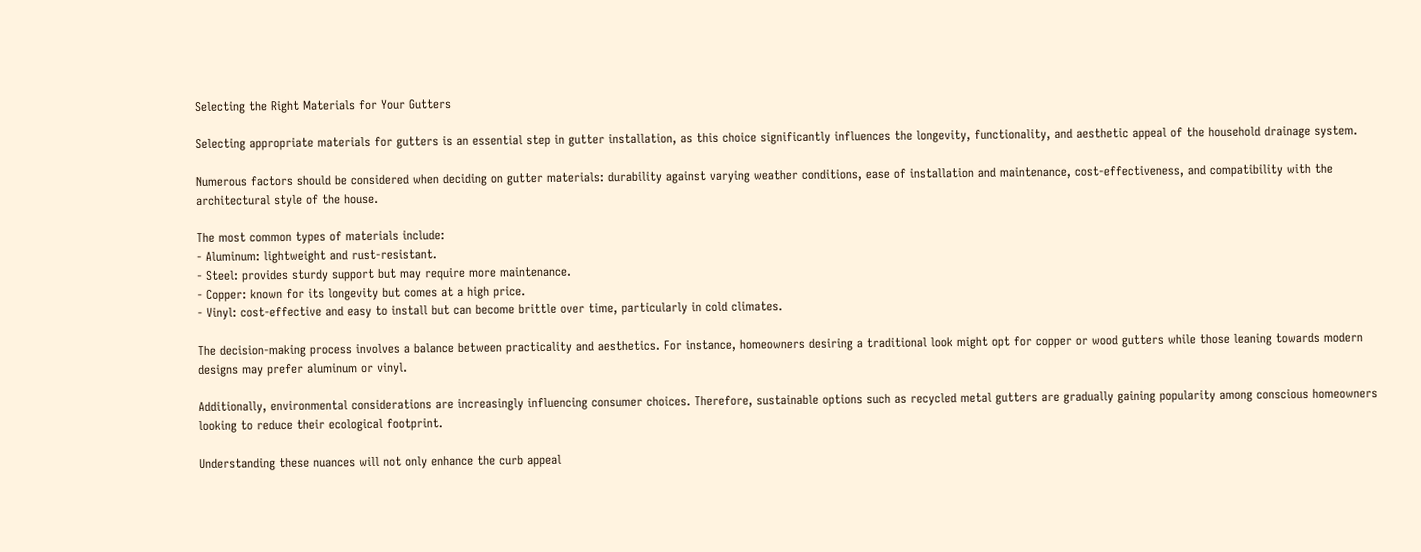Selecting the Right Materials for Your Gutters

Selecting appropriate materials for gutters is an essential step in gutter installation, as this choice significantly influences the longevity, functionality, and aesthetic appeal of the household drainage system.

Numerous factors should be considered when deciding on gutter materials: durability against varying weather conditions, ease of installation and maintenance, cost-effectiveness, and compatibility with the architectural style of the house.

The most common types of materials include:
- Aluminum: lightweight and rust-resistant.
- Steel: provides sturdy support but may require more maintenance.
- Copper: known for its longevity but comes at a high price.
- Vinyl: cost-effective and easy to install but can become brittle over time, particularly in cold climates.

The decision-making process involves a balance between practicality and aesthetics. For instance, homeowners desiring a traditional look might opt for copper or wood gutters while those leaning towards modern designs may prefer aluminum or vinyl.

Additionally, environmental considerations are increasingly influencing consumer choices. Therefore, sustainable options such as recycled metal gutters are gradually gaining popularity among conscious homeowners looking to reduce their ecological footprint.

Understanding these nuances will not only enhance the curb appeal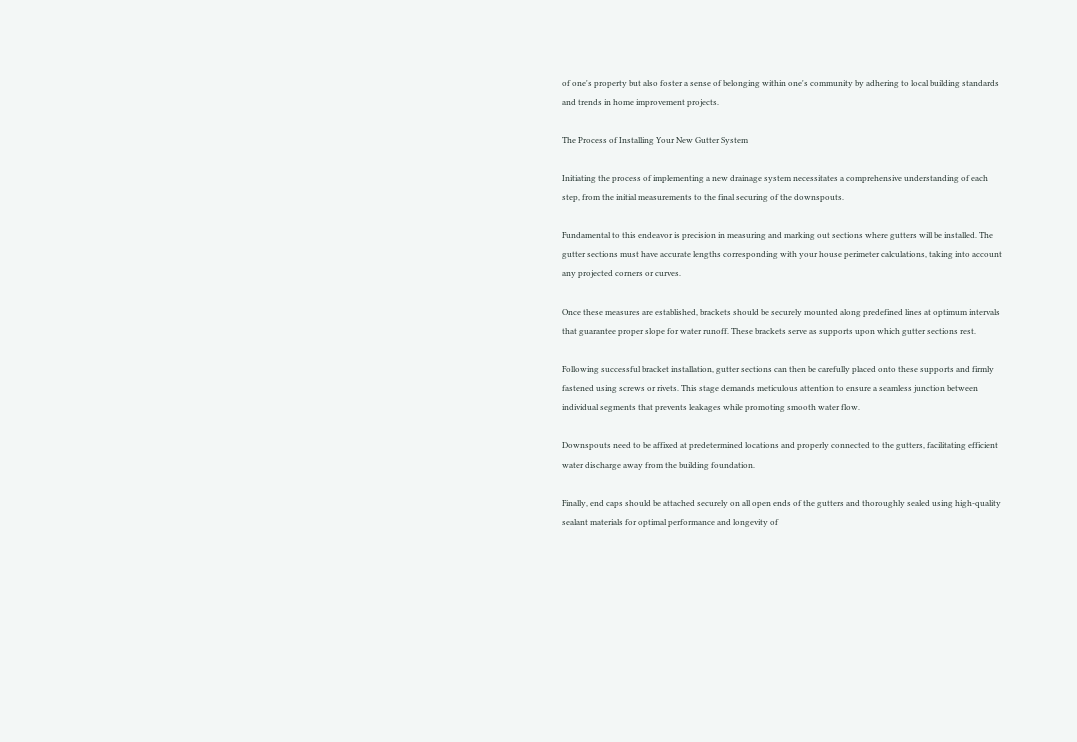of one's property but also foster a sense of belonging within one's community by adhering to local building standards and trends in home improvement projects.

The Process of Installing Your New Gutter System

Initiating the process of implementing a new drainage system necessitates a comprehensive understanding of each step, from the initial measurements to the final securing of the downspouts.

Fundamental to this endeavor is precision in measuring and marking out sections where gutters will be installed. The gutter sections must have accurate lengths corresponding with your house perimeter calculations, taking into account any projected corners or curves.

Once these measures are established, brackets should be securely mounted along predefined lines at optimum intervals that guarantee proper slope for water runoff. These brackets serve as supports upon which gutter sections rest.

Following successful bracket installation, gutter sections can then be carefully placed onto these supports and firmly fastened using screws or rivets. This stage demands meticulous attention to ensure a seamless junction between individual segments that prevents leakages while promoting smooth water flow.

Downspouts need to be affixed at predetermined locations and properly connected to the gutters, facilitating efficient water discharge away from the building foundation.

Finally, end caps should be attached securely on all open ends of the gutters and thoroughly sealed using high-quality sealant materials for optimal performance and longevity of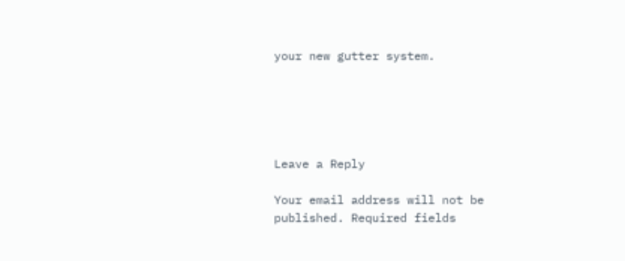your new gutter system.





Leave a Reply

Your email address will not be published. Required fields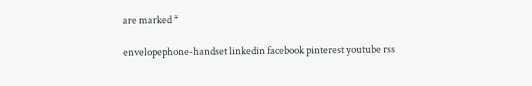are marked *

envelopephone-handset linkedin facebook pinterest youtube rss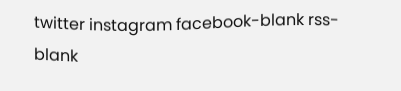twitter instagram facebook-blank rss-blank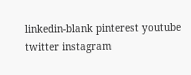linkedin-blank pinterest youtube twitter instagram